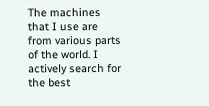The machines that I use are from various parts of the world. I actively search for the best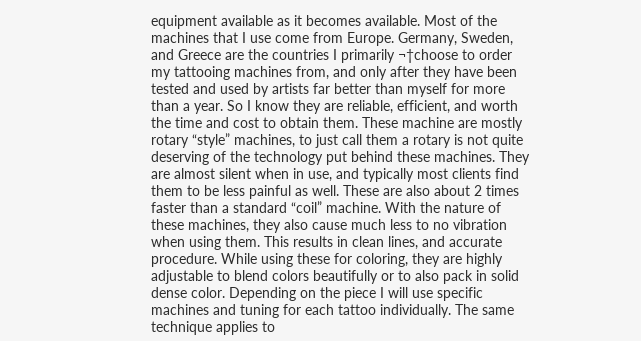equipment available as it becomes available. Most of the machines that I use come from Europe. Germany, Sweden, and Greece are the countries I primarily ¬†choose to order my tattooing machines from, and only after they have been tested and used by artists far better than myself for more than a year. So I know they are reliable, efficient, and worth the time and cost to obtain them. These machine are mostly rotary “style” machines, to just call them a rotary is not quite deserving of the technology put behind these machines. They are almost silent when in use, and typically most clients find them to be less painful as well. These are also about 2 times faster than a standard “coil” machine. With the nature of these machines, they also cause much less to no vibration when using them. This results in clean lines, and accurate procedure. While using these for coloring, they are highly adjustable to blend colors beautifully or to also pack in solid dense color. Depending on the piece I will use specific machines and tuning for each tattoo individually. The same technique applies to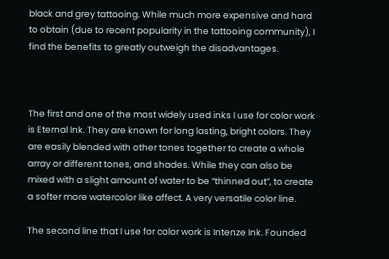black and grey tattooing. While much more expensive and hard to obtain (due to recent popularity in the tattooing community), I find the benefits to greatly outweigh the disadvantages.



The first and one of the most widely used inks I use for color work is Eternal Ink. They are known for long lasting, bright colors. They are easily blended with other tones together to create a whole array or different tones, and shades. While they can also be mixed with a slight amount of water to be “thinned out”, to create a softer more watercolor like affect. A very versatile color line.

The second line that I use for color work is Intenze Ink. Founded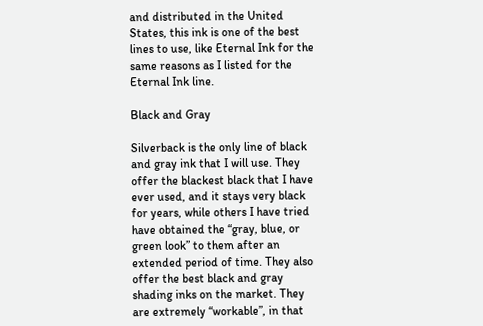and distributed in the United States, this ink is one of the best lines to use, like Eternal Ink for the same reasons as I listed for the Eternal Ink line.

Black and Gray

Silverback is the only line of black and gray ink that I will use. They offer the blackest black that I have ever used, and it stays very black for years, while others I have tried have obtained the “gray, blue, or green look” to them after an extended period of time. They also offer the best black and gray shading inks on the market. They are extremely “workable”, in that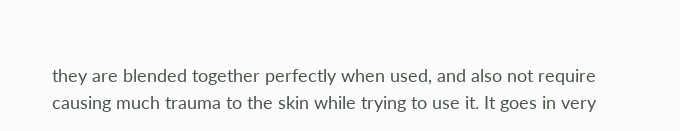they are blended together perfectly when used, and also not require causing much trauma to the skin while trying to use it. It goes in very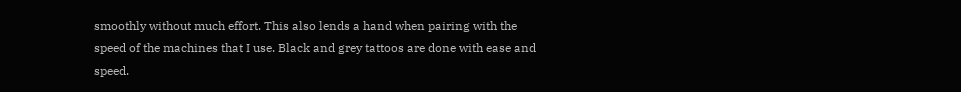smoothly without much effort. This also lends a hand when pairing with the speed of the machines that I use. Black and grey tattoos are done with ease and speed.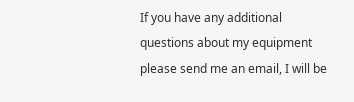If you have any additional questions about my equipment please send me an email, I will be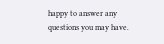happy to answer any questions you may have.